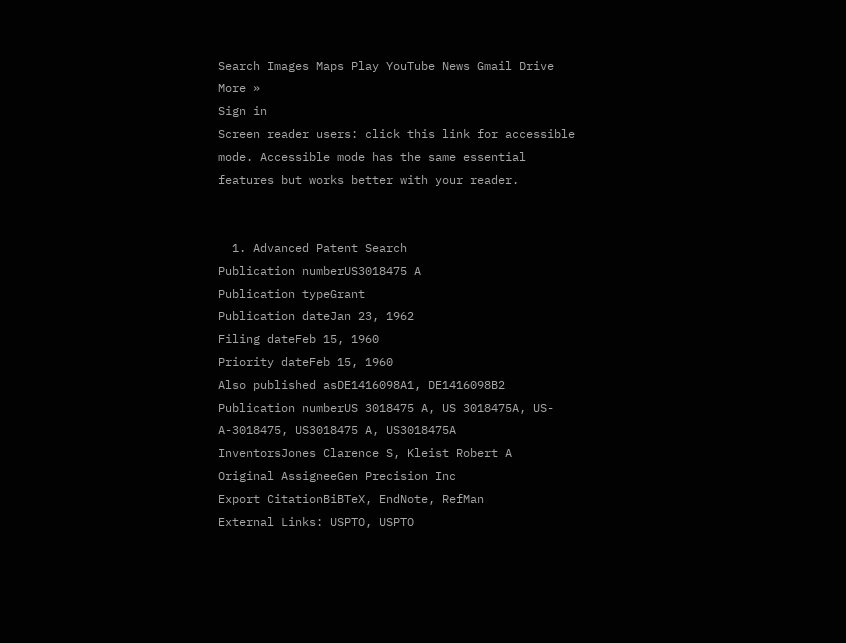Search Images Maps Play YouTube News Gmail Drive More »
Sign in
Screen reader users: click this link for accessible mode. Accessible mode has the same essential features but works better with your reader.


  1. Advanced Patent Search
Publication numberUS3018475 A
Publication typeGrant
Publication dateJan 23, 1962
Filing dateFeb 15, 1960
Priority dateFeb 15, 1960
Also published asDE1416098A1, DE1416098B2
Publication numberUS 3018475 A, US 3018475A, US-A-3018475, US3018475 A, US3018475A
InventorsJones Clarence S, Kleist Robert A
Original AssigneeGen Precision Inc
Export CitationBiBTeX, EndNote, RefMan
External Links: USPTO, USPTO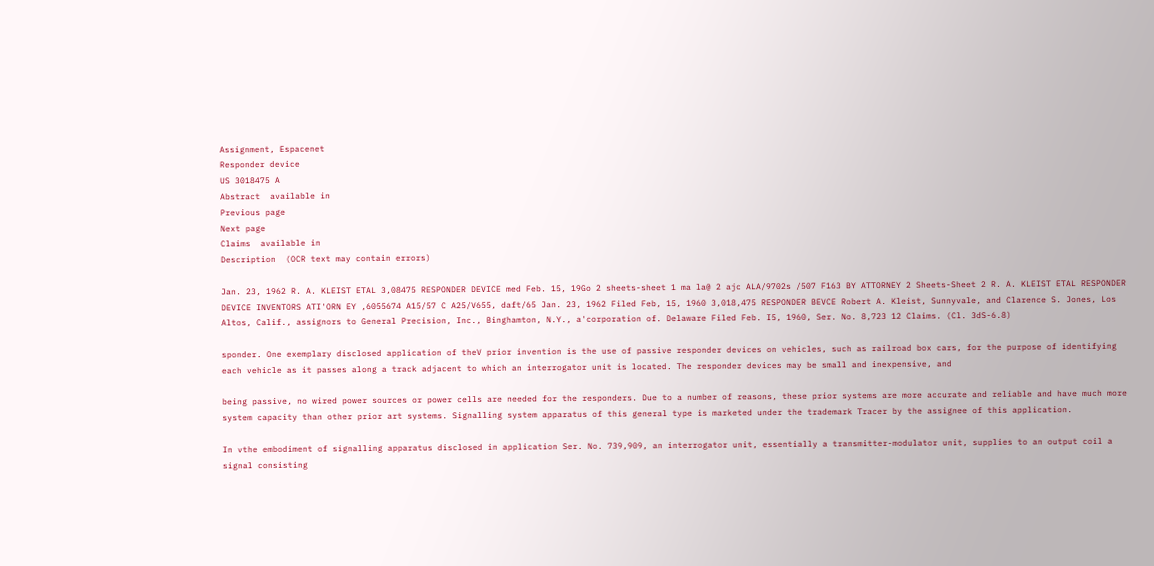Assignment, Espacenet
Responder device
US 3018475 A
Abstract  available in
Previous page
Next page
Claims  available in
Description  (OCR text may contain errors)

Jan. 23, 1962 R. A. KLEIST ETAL 3,08475 RESPONDER DEVICE med Feb. 15, 19Go 2 sheets-sheet 1 ma la@ 2 ajc ALA/9702s /507 F163 BY ATTORNEY 2 Sheets-Sheet 2 R. A. KLEIST ETAL RESPONDER DEVICE INVENTORS ATI'ORN EY ,6055674 A15/57 C A25/V655, daft/65 Jan. 23, 1962 Filed Feb, 15, 1960 3,018,475 RESPONDER BEVCE Robert A. Kleist, Sunnyvale, and Clarence S. Jones, Los Altos, Calif., assignors to General Precision, Inc., Binghamton, N.Y., a'corporation of. Delaware Filed Feb. I5, 1960, Ser. No. 8,723 12 Claims. (Cl. 3dS-6.8)

sponder. One exemplary disclosed application of theV prior invention is the use of passive responder devices on vehicles, such as railroad box cars, for the purpose of identifying each vehicle as it passes along a track adjacent to which an interrogator unit is located. The responder devices may be small and inexpensive, and

being passive, no wired power sources or power cells are needed for the responders. Due to a number of reasons, these prior systems are more accurate and reliable and have much more system capacity than other prior art systems. Signalling system apparatus of this general type is marketed under the trademark Tracer by the assignee of this application.

In vthe embodiment of signalling apparatus disclosed in application Ser. No. 739,909, an interrogator unit, essentially a transmitter-modulator unit, supplies to an output coil a signal consisting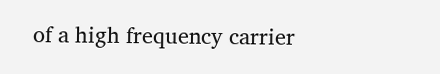of a high frequency carrier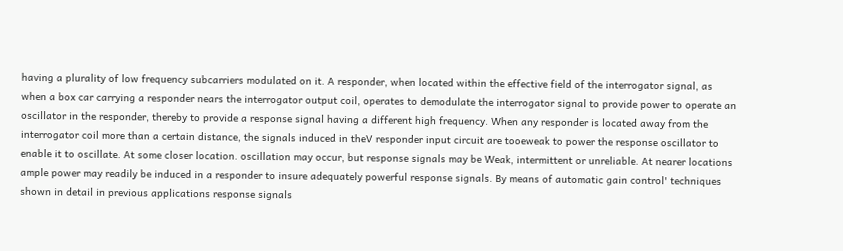having a plurality of low frequency subcarriers modulated on it. A responder, when located within the effective field of the interrogator signal, as when a box car carrying a responder nears the interrogator output coil, operates to demodulate the interrogator signal to provide power to operate an oscillator in the responder, thereby to provide a response signal having a different high frequency. When any responder is located away from the interrogator coil more than a certain distance, the signals induced in theV responder input circuit are tooeweak to power the response oscillator to enable it to oscillate. At some closer location. oscillation may occur, but response signals may be Weak, intermittent or unreliable. At nearer locations ample power may readily be induced in a responder to insure adequately powerful response signals. By means of automatic gain control' techniques shown in detail in previous applications response signals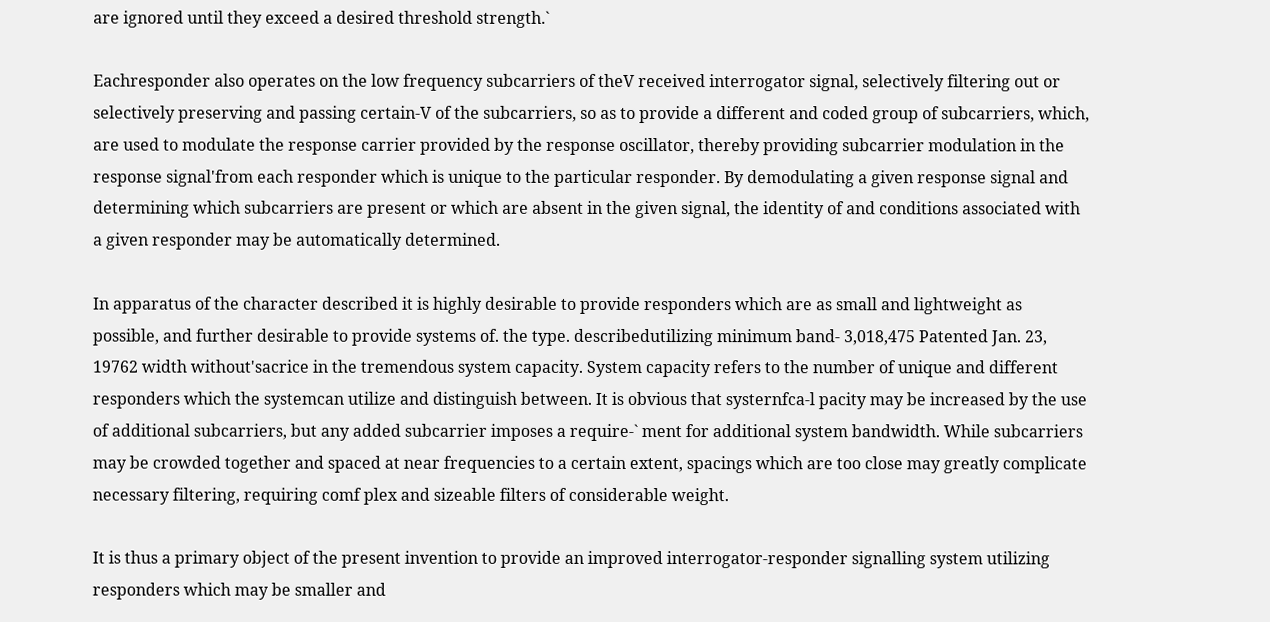are ignored until they exceed a desired threshold strength.`

Eachresponder also operates on the low frequency subcarriers of theV received interrogator signal, selectively filtering out or selectively preserving and passing certain-V of the subcarriers, so as to provide a different and coded group of subcarriers, which, are used to modulate the response carrier provided by the response oscillator, thereby providing subcarrier modulation in the response signal'from each responder which is unique to the particular responder. By demodulating a given response signal and determining which subcarriers are present or which are absent in the given signal, the identity of and conditions associated with a given responder may be automatically determined.

In apparatus of the character described it is highly desirable to provide responders which are as small and lightweight as possible, and further desirable to provide systems of. the type. describedutilizing minimum band- 3,018,475 Patented Jan. 23, 19762 width without'sacrice in the tremendous system capacity. System capacity refers to the number of unique and different responders which the systemcan utilize and distinguish between. It is obvious that systernfca-l pacity may be increased by the use of additional subcarriers, but any added subcarrier imposes a require-` ment for additional system bandwidth. While subcarriers may be crowded together and spaced at near frequencies to a certain extent, spacings which are too close may greatly complicate necessary filtering, requiring comf plex and sizeable filters of considerable weight.

It is thus a primary object of the present invention to provide an improved interrogator-responder signalling system utilizing responders which may be smaller and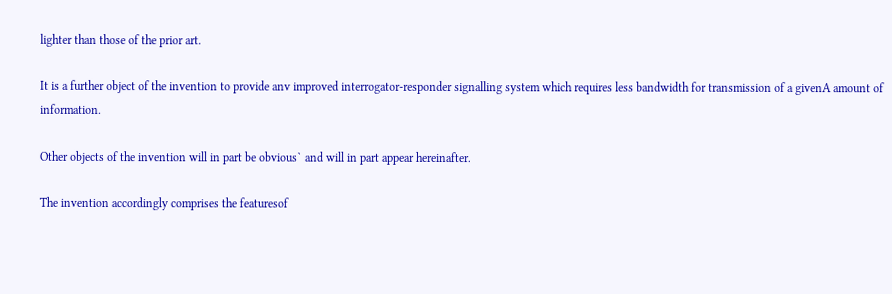lighter than those of the prior art.

It is a further object of the invention to provide anv improved interrogator-responder signalling system which requires less bandwidth for transmission of a givenA amount of information.

Other objects of the invention will in part be obvious` and will in part appear hereinafter.

The invention accordingly comprises the featuresof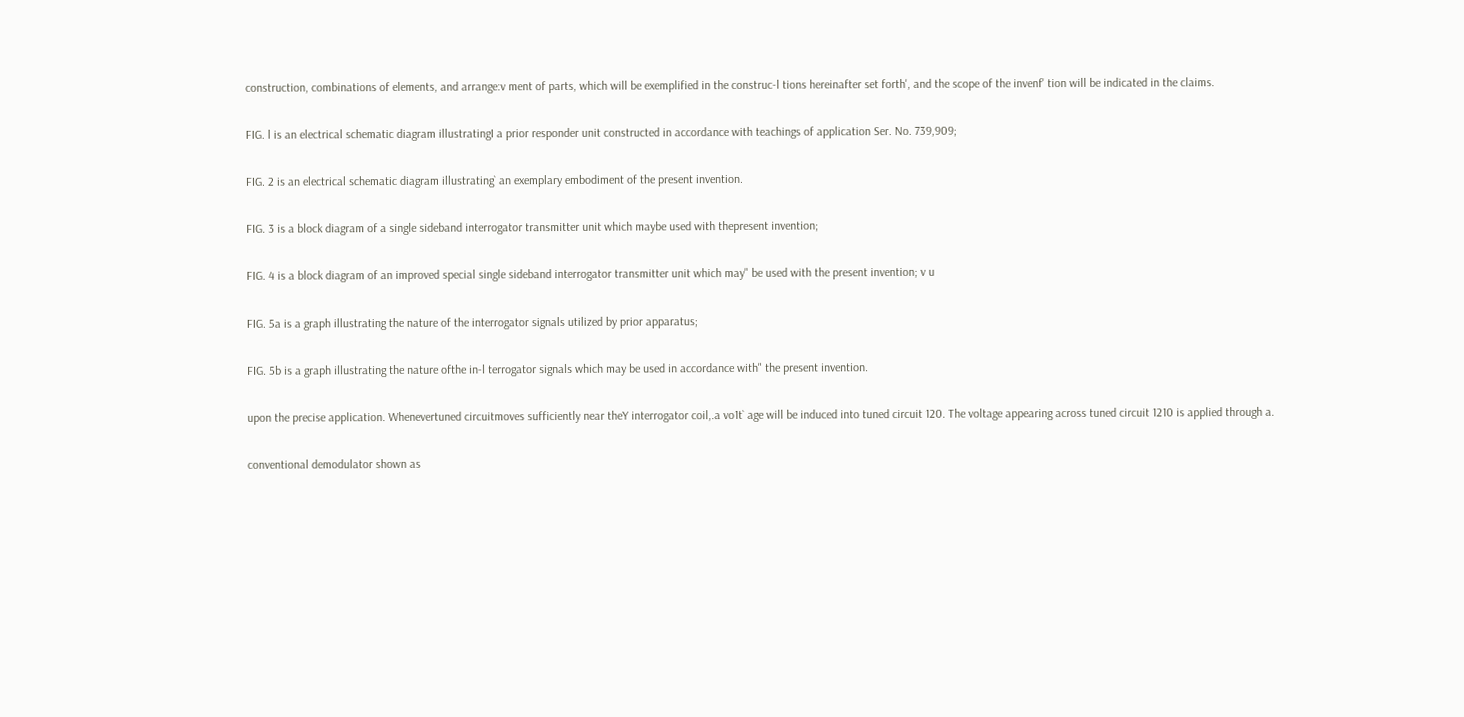construction, combinations of elements, and arrange:v ment of parts, which will be exemplified in the construc-l tions hereinafter set forth', and the scope of the invenf' tion will be indicated in the claims.

FIG. l is an electrical schematic diagram illustratingI a prior responder unit constructed in accordance with teachings of application Ser. No. 739,909;

FIG. 2 is an electrical schematic diagram illustrating` an exemplary embodiment of the present invention.

FIG. 3 is a block diagram of a single sideband interrogator transmitter unit which maybe used with thepresent invention;

FIG. 4 is a block diagram of an improved special single sideband interrogator transmitter unit which may" be used with the present invention; v u

FIG. 5a is a graph illustrating the nature of the interrogator signals utilized by prior apparatus;

FIG. 5b is a graph illustrating the nature ofthe in-l terrogator signals which may be used in accordance with" the present invention.

upon the precise application. Whenevertuned circuitmoves sufficiently near theY interrogator coil,.a vo1t` age will be induced into tuned circuit 120. The voltage appearing across tuned circuit 1210 is applied through a.

conventional demodulator shown as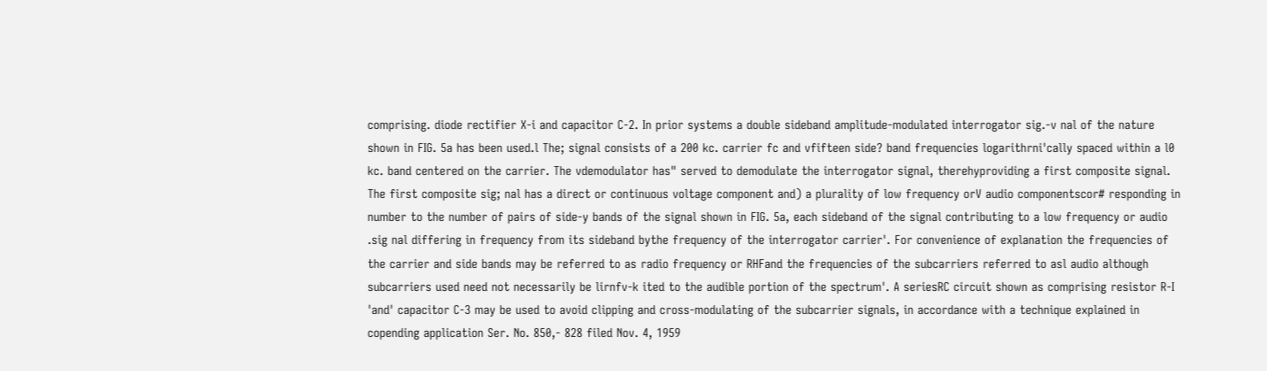comprising. diode rectifier X-i and capacitor C-2. In prior systems a double sideband amplitude-modulated interrogator sig.-v nal of the nature shown in FIG. 5a has been used.l The; signal consists of a 200 kc. carrier fc and vfifteen side? band frequencies logarithrni'cally spaced within a l0 kc. band centered on the carrier. The vdemodulator has" served to demodulate the interrogator signal, therehyproviding a first composite signal. The first composite sig; nal has a direct or continuous voltage component and) a plurality of low frequency orV audio componentscor# responding in number to the number of pairs of side-y bands of the signal shown in FIG. 5a, each sideband of the signal contributing to a low frequency or audio .sig nal differing in frequency from its sideband bythe frequency of the interrogator carrier'. For convenience of explanation the frequencies of the carrier and side bands may be referred to as radio frequency or RHFand the frequencies of the subcarriers referred to asl audio although subcarriers used need not necessarily be lirnfv-k ited to the audible portion of the spectrum'. A seriesRC circuit shown as comprising resistor R-I 'and' capacitor C-3 may be used to avoid clipping and cross-modulating of the subcarrier signals, in accordance with a technique explained in copending application Ser. No. 850,- 828 filed Nov. 4, 1959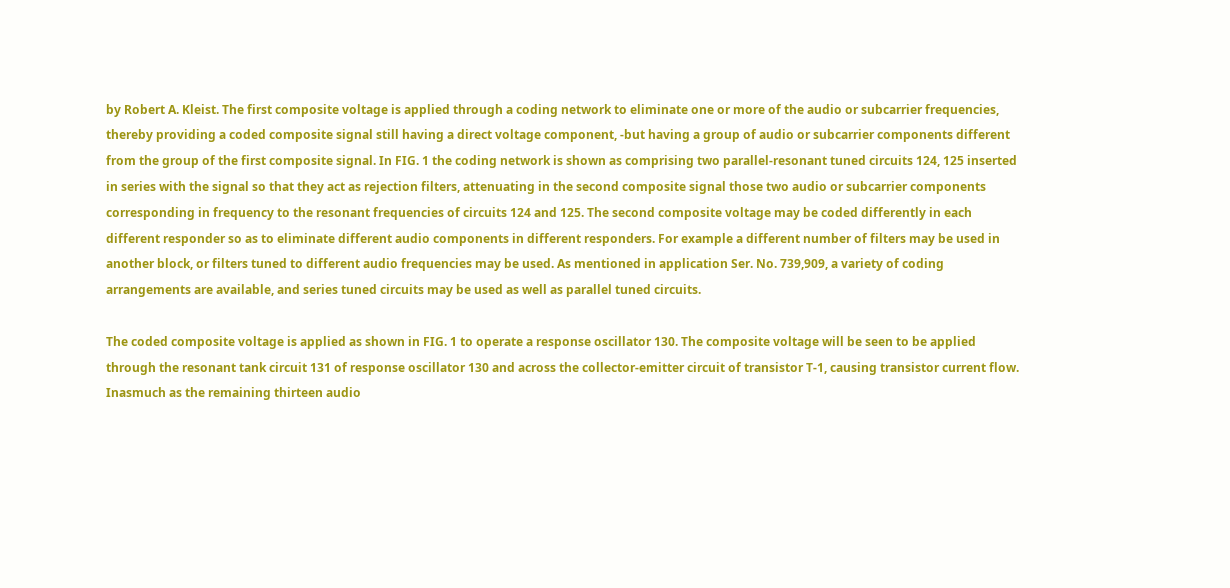by Robert A. Kleist. The first composite voltage is applied through a coding network to eliminate one or more of the audio or subcarrier frequencies, thereby providing a coded composite signal still having a direct voltage component, -but having a group of audio or subcarrier components different from the group of the first composite signal. In FIG. 1 the coding network is shown as comprising two parallel-resonant tuned circuits 124, 125 inserted in series with the signal so that they act as rejection filters, attenuating in the second composite signal those two audio or subcarrier components corresponding in frequency to the resonant frequencies of circuits 124 and 125. The second composite voltage may be coded differently in each different responder so as to eliminate different audio components in different responders. For example a different number of filters may be used in another block, or filters tuned to different audio frequencies may be used. As mentioned in application Ser. No. 739,909, a variety of coding arrangements are available, and series tuned circuits may be used as well as parallel tuned circuits.

The coded composite voltage is applied as shown in FIG. 1 to operate a response oscillator 130. The composite voltage will be seen to be applied through the resonant tank circuit 131 of response oscillator 130 and across the collector-emitter circuit of transistor T-1, causing transistor current flow. Inasmuch as the remaining thirteen audio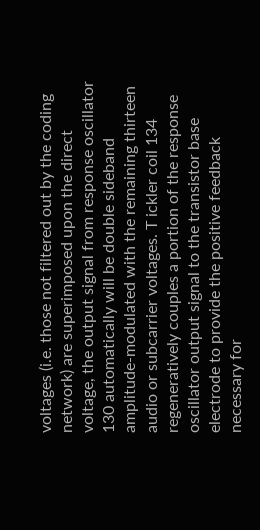voltages (i.e. those not filtered out by the coding network) are superimposed upon the direct voltage, the output signal from response oscillator 130 automatically will be double sideband amplitude-modulated with the remaining thirteen audio or subcarrier voltages. T ickler coil 134 regeneratively couples a portion of the response oscillator output signal to the transistor base electrode to provide the positive feedback necessary for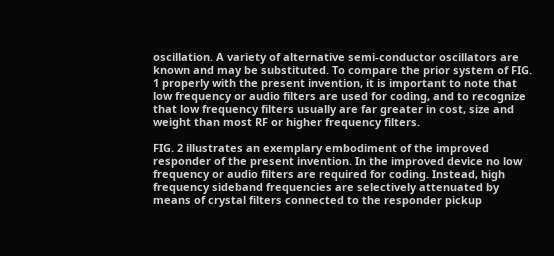oscillation. A variety of alternative semi-conductor oscillators are known and may be substituted. To compare the prior system of FIG. 1 properly with the present invention, it is important to note that low frequency or audio filters are used for coding, and to recognize that low frequency filters usually are far greater in cost, size and weight than most RF or higher frequency filters.

FIG. 2 illustrates an exemplary embodiment of the improved responder of the present invention. In the improved device no low frequency or audio filters are required for coding. Instead, high frequency sideband frequencies are selectively attenuated by means of crystal filters connected to the responder pickup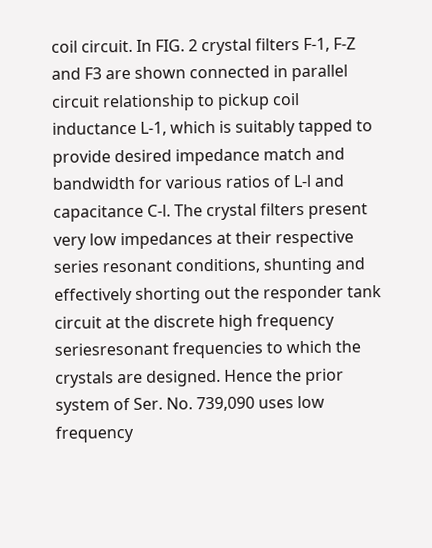coil circuit. In FIG. 2 crystal filters F-1, F-Z and F3 are shown connected in parallel circuit relationship to pickup coil inductance L-1, which is suitably tapped to provide desired impedance match and bandwidth for various ratios of L-l and capacitance C-l. The crystal filters present very low impedances at their respective series resonant conditions, shunting and effectively shorting out the responder tank circuit at the discrete high frequency seriesresonant frequencies to which the crystals are designed. Hence the prior system of Ser. No. 739,090 uses low frequency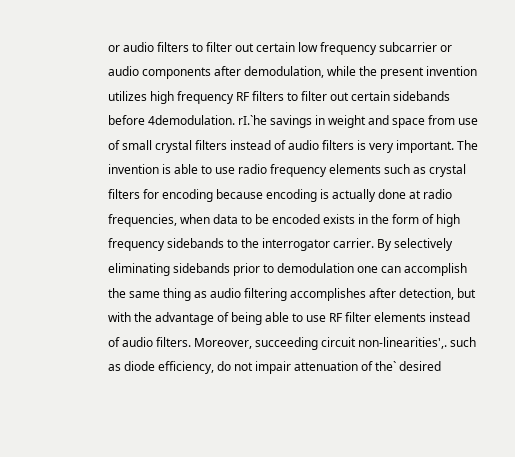or audio filters to filter out certain low frequency subcarrier or audio components after demodulation, while the present invention utilizes high frequency RF filters to filter out certain sidebands before 4demodulation. rI.`he savings in weight and space from use of small crystal filters instead of audio filters is very important. The invention is able to use radio frequency elements such as crystal filters for encoding because encoding is actually done at radio frequencies, when data to be encoded exists in the form of high frequency sidebands to the interrogator carrier. By selectively eliminating sidebands prior to demodulation one can accomplish the same thing as audio filtering accomplishes after detection, but with the advantage of being able to use RF filter elements instead of audio filters. Moreover, succeeding circuit non-linearities',. such as diode efficiency, do not impair attenuation of the` desired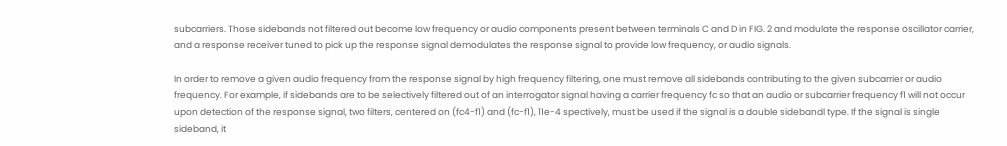subcarriers. Those sidebands not filtered out become low frequency or audio components present between terminals C and D in FIG. 2 and modulate the response oscillator carrier, and a response receiver tuned to pick up the response signal demodulates the response signal to provide low frequency, or audio signals.

In order to remove a given audio frequency from the response signal by high frequency filtering, one must remove all sidebands contributing to the given subcarrier or audio frequency. For example, if sidebands are to be selectively filtered out of an interrogator signal having a carrier frequency fc so that an audio or subcarrier frequency f1 will not occur upon detection of the response signal, two filters, centered on (fc4-f1) and (fc-f1), 11e-4 spectively, must be used if the signal is a double sidebandl type. If the signal is single sideband, it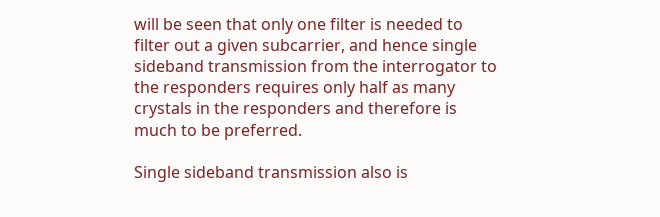will be seen that only one filter is needed to filter out a given subcarrier, and hence single sideband transmission from the interrogator to the responders requires only half as many crystals in the responders and therefore is much to be preferred.

Single sideband transmission also is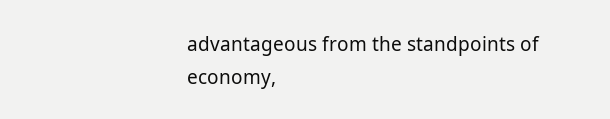advantageous from the standpoints of economy,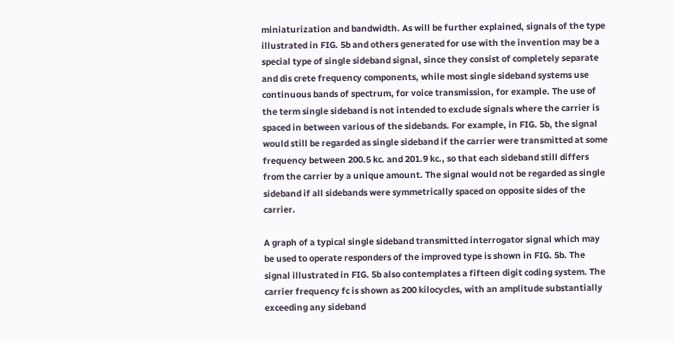miniaturization and bandwidth. As will be further explained, signals of the type illustrated in FIG. 5b and others generated for use with the invention may be a special type of single sideband signal, since they consist of completely separate and dis crete frequency components, while most single sideband systems use continuous bands of spectrum, for voice transmission, for example. The use of the term single sideband is not intended to exclude signals where the carrier is spaced in between various of the sidebands. For example, in FIG. 5b, the signal would still be regarded as single sideband if the carrier were transmitted at some frequency between 200.5 kc. and 201.9 kc., so that each sideband still differs from the carrier by a unique amount. The signal would not be regarded as single sideband if all sidebands were symmetrically spaced on opposite sides of the carrier.

A graph of a typical single sideband transmitted interrogator signal which may be used to operate responders of the improved type is shown in FIG. 5b. The signal illustrated in FIG. 5b also contemplates a fifteen digit coding system. The carrier frequency fc is shown as 200 kilocycles, with an amplitude substantially exceeding any sideband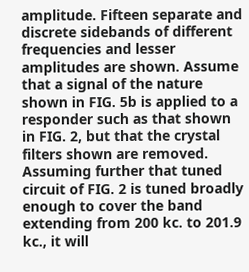amplitude. Fifteen separate and discrete sidebands of different frequencies and lesser amplitudes are shown. Assume that a signal of the nature shown in FIG. 5b is applied to a responder such as that shown in FIG. 2, but that the crystal filters shown are removed. Assuming further that tuned circuit of FIG. 2 is tuned broadly enough to cover the band extending from 200 kc. to 201.9 kc., it will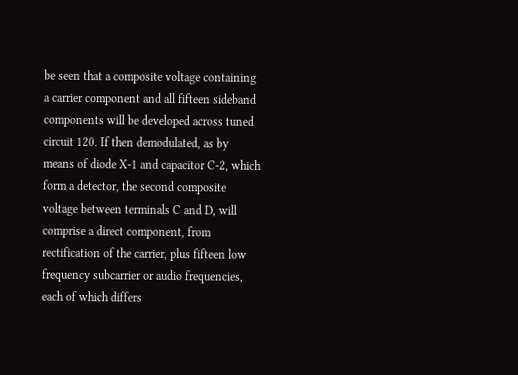be seen that a composite voltage containing a carrier component and all fifteen sideband components will be developed across tuned circuit 120. If then demodulated, as by means of diode X-1 and capacitor C-2, which form a detector, the second composite voltage between terminals C and D, will comprise a direct component, from rectification of the carrier, plus fifteen low frequency subcarrier or audio frequencies, each of which differs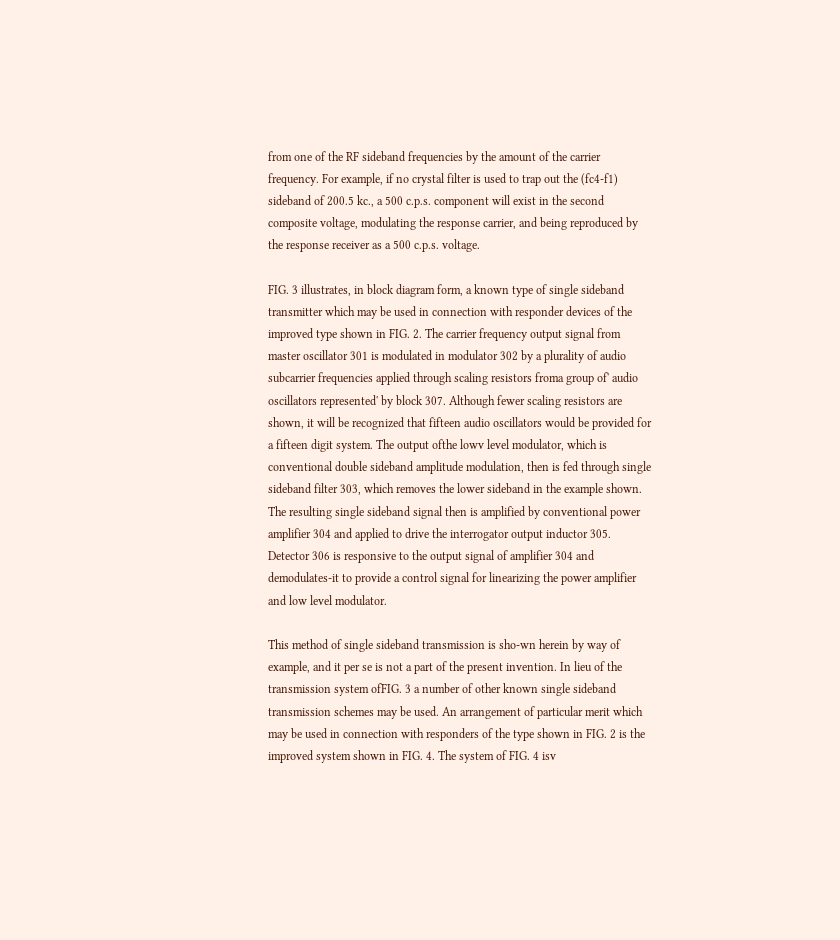from one of the RF sideband frequencies by the amount of the carrier frequency. For example, if no crystal filter is used to trap out the (fc4-f1) sideband of 200.5 kc., a 500 c.p.s. component will exist in the second composite voltage, modulating the response carrier, and being reproduced by the response receiver as a 500 c.p.s. voltage.

FIG. 3 illustrates, in block diagram form, a known type of single sideband transmitter which may be used in connection with responder devices of the improved type shown in FIG. 2. The carrier frequency output signal from master oscillator 301 is modulated in modulator 302 by a plurality of audio subcarrier frequencies applied through scaling resistors froma group of' audio oscillators represented' by block 307. Although fewer scaling resistors are shown, it will be recognized that fifteen audio oscillators would be provided for a fifteen digit system. The output ofthe lowv level modulator, which is conventional double sideband amplitude modulation, then is fed through single sideband filter 303, which removes the lower sideband in the example shown. The resulting single sideband signal then is amplified by conventional power amplifier 304 and applied to drive the interrogator output inductor 305. Detector 306 is responsive to the output signal of amplifier 304 and demodulates-it to provide a control signal for linearizing the power amplifier and low level modulator.

This method of single sideband transmission is sho-wn herein by way of example, and it per se is not a part of the present invention. In lieu of the transmission system ofFIG. 3 a number of other known single sideband transmission schemes may be used. An arrangement of particular merit which may be used in connection with responders of the type shown in FIG. 2 is the improved system shown in FIG. 4. The system of FIG. 4 isv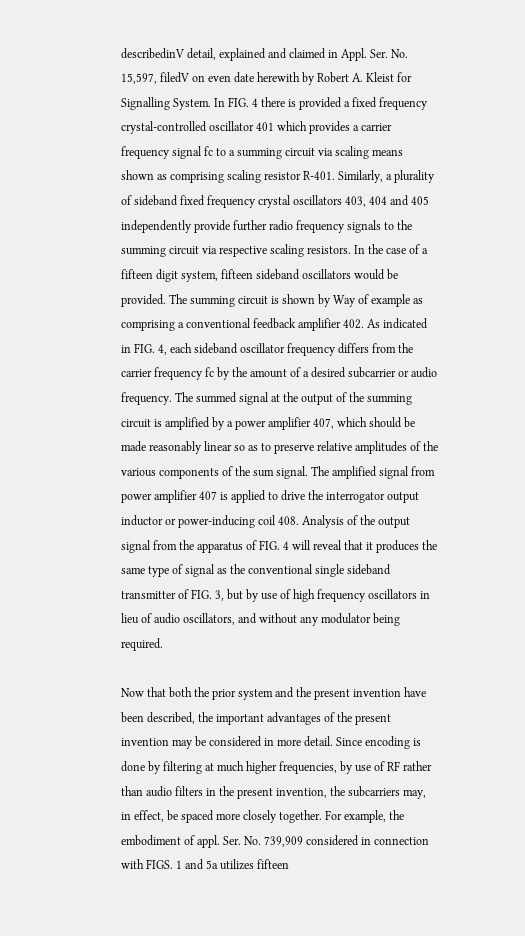describedinV detail, explained and claimed in Appl. Ser. No. 15,597, filedV on even date herewith by Robert A. Kleist for Signalling System. In FIG. 4 there is provided a fixed frequency crystal-controlled oscillator 401 which provides a carrier frequency signal fc to a summing circuit via scaling means shown as comprising scaling resistor R-401. Similarly, a plurality of sideband fixed frequency crystal oscillators 403, 404 and 405 independently provide further radio frequency signals to the summing circuit via respective scaling resistors. In the case of a fifteen digit system, fifteen sideband oscillators would be provided. The summing circuit is shown by Way of example as comprising a conventional feedback amplifier 402. As indicated in FIG. 4, each sideband oscillator frequency differs from the carrier frequency fc by the amount of a desired subcarrier or audio frequency. The summed signal at the output of the summing circuit is amplified by a power amplifier 407, which should be made reasonably linear so as to preserve relative amplitudes of the various components of the sum signal. The amplified signal from power amplifier 407 is applied to drive the interrogator output inductor or power-inducing coil 408. Analysis of the output signal from the apparatus of FIG. 4 will reveal that it produces the same type of signal as the conventional single sideband transmitter of FIG. 3, but by use of high frequency oscillators in lieu of audio oscillators, and without any modulator being required.

Now that both the prior system and the present invention have been described, the important advantages of the present invention may be considered in more detail. Since encoding is done by filtering at much higher frequencies, by use of RF rather than audio filters in the present invention, the subcarriers may, in effect, be spaced more closely together. For example, the embodiment of appl. Ser. No. 739,909 considered in connection with FIGS. 1 and 5a utilizes fifteen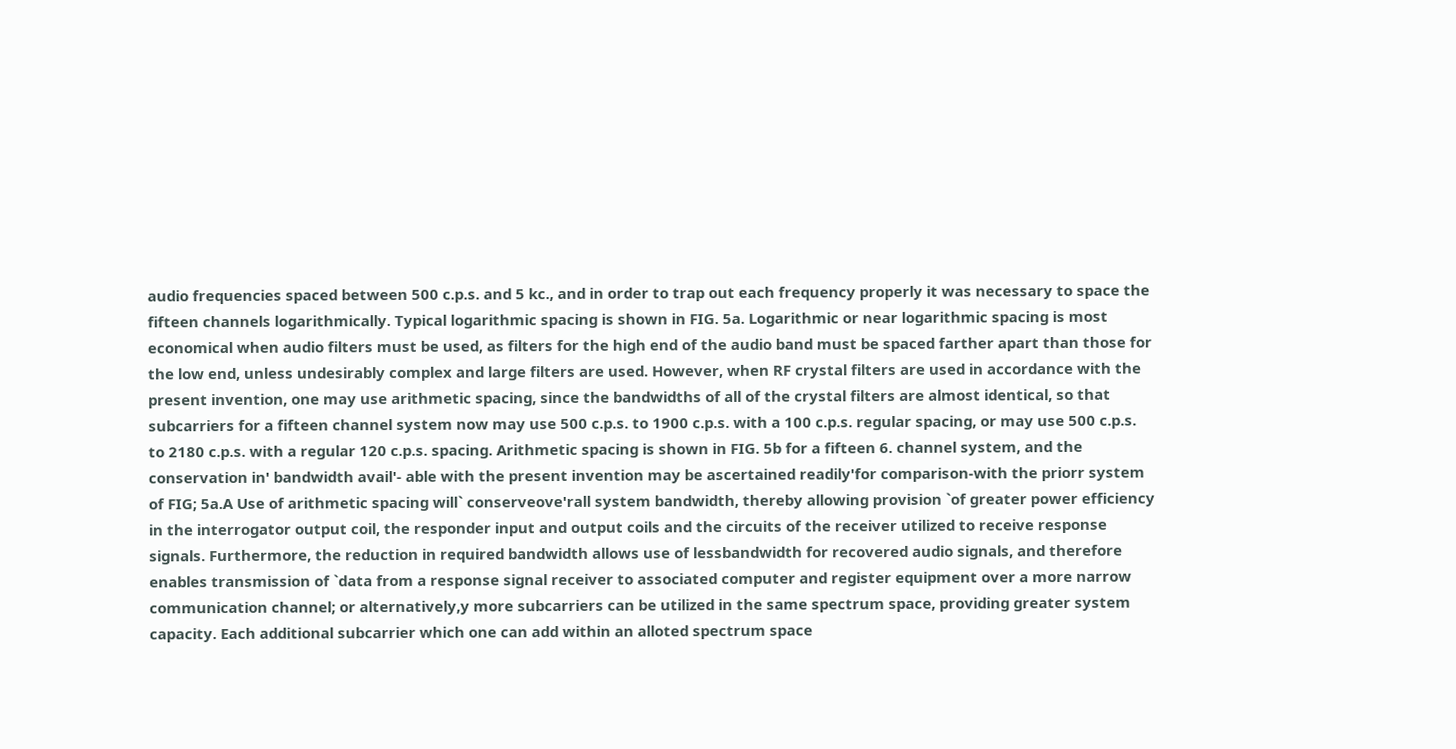audio frequencies spaced between 500 c.p.s. and 5 kc., and in order to trap out each frequency properly it was necessary to space the fifteen channels logarithmically. Typical logarithmic spacing is shown in FIG. 5a. Logarithmic or near logarithmic spacing is most economical when audio filters must be used, as filters for the high end of the audio band must be spaced farther apart than those for the low end, unless undesirably complex and large filters are used. However, when RF crystal filters are used in accordance with the present invention, one may use arithmetic spacing, since the bandwidths of all of the crystal filters are almost identical, so that subcarriers for a fifteen channel system now may use 500 c.p.s. to 1900 c.p.s. with a 100 c.p.s. regular spacing, or may use 500 c.p.s. to 2180 c.p.s. with a regular 120 c.p.s. spacing. Arithmetic spacing is shown in FIG. 5b for a fifteen 6. channel system, and the conservation in' bandwidth avail'- able with the present invention may be ascertained readily'for comparison-with the priorr system of FIG; 5a.A Use of arithmetic spacing will` conserveove'rall system bandwidth, thereby allowing provision `of greater power efficiency in the interrogator output coil, the responder input and output coils and the circuits of the receiver utilized to receive response signals. Furthermore, the reduction in required bandwidth allows use of lessbandwidth for recovered audio signals, and therefore enables transmission of `data from a response signal receiver to associated computer and register equipment over a more narrow communication channel; or alternatively,y more subcarriers can be utilized in the same spectrum space, providing greater system capacity. Each additional subcarrier which one can add within an alloted spectrum space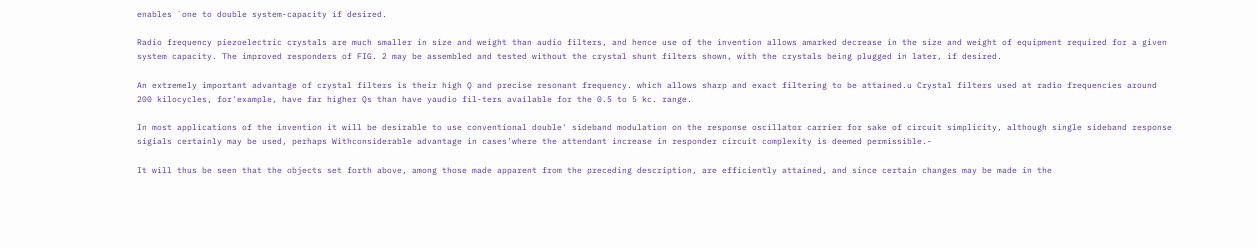enables `one to double system-capacity if desired.

Radio frequency piezoelectric crystals are much smaller in size and weight than audio filters, and hence use of the invention allows amarked decrease in the size and weight of equipment required for a given system capacity. The improved responders of FIG. 2 may be assembled and tested without the crystal shunt filters shown, with the crystals being plugged in later, if desired.

An extremely important advantage of crystal filters is their high Q and precise resonant frequency. which allows sharp and exact filtering to be attained.u Crystal filters used at radio frequencies around 200 kilocycles, for'example, have far higher Qs than have yaudio fil-ters available for the 0.5 to 5 kc. range.

In most applications of the invention it will be desirable to use conventional double' sideband modulation on the response oscillator carrier for sake of circuit simplicity, although single sideband response sigials certainly may be used, perhaps Withconsiderable advantage in cases'where the attendant increase in responder circuit complexity is deemed permissible.-

It will thus be seen that the objects set forth above, among those made apparent from the preceding description, are efficiently attained, and since certain changes may be made in the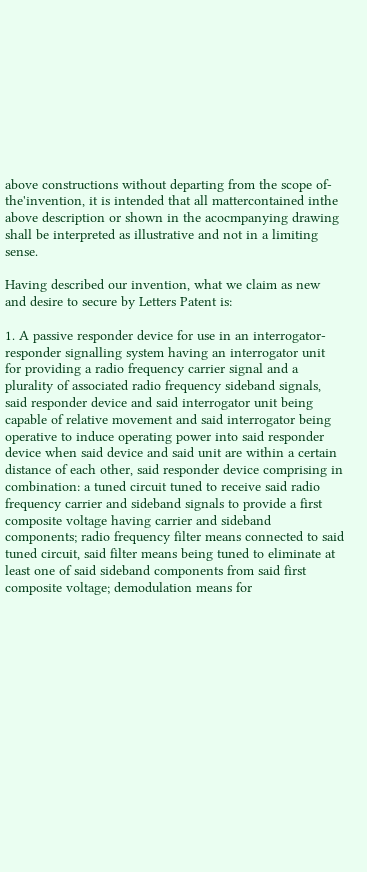above constructions without departing from the scope of-the'invention, it is intended that all mattercontained inthe above description or shown in the acocmpanying drawing shall be interpreted as illustrative and not in a limiting sense.

Having described our invention, what we claim as new and desire to secure by Letters Patent is:

1. A passive responder device for use in an interrogator-responder signalling system having an interrogator unit for providing a radio frequency carrier signal and a plurality of associated radio frequency sideband signals, said responder device and said interrogator unit being capable of relative movement and said interrogator being operative to induce operating power into said responder device when said device and said unit are within a certain distance of each other, said responder device comprising in combination: a tuned circuit tuned to receive said radio frequency carrier and sideband signals to provide a first composite voltage having carrier and sideband components; radio frequency filter means connected to said tuned circuit, said filter means being tuned to eliminate at least one of said sideband components from said first composite voltage; demodulation means for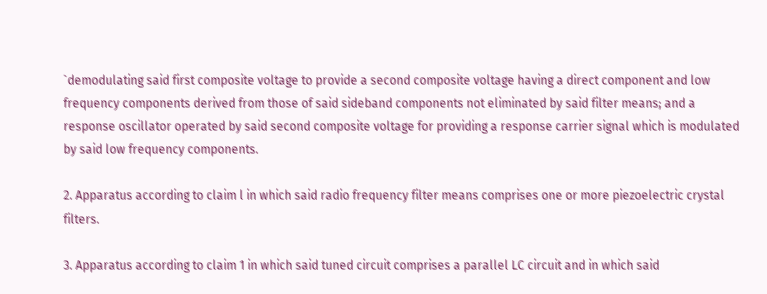`demodulating said first composite voltage to provide a second composite voltage having a direct component and low frequency components derived from those of said sideband components not eliminated by said filter means; and a response oscillator operated by said second composite voltage for providing a response carrier signal which is modulated by said low frequency components.

2. Apparatus according to claim l in which said radio frequency filter means comprises one or more piezoelectric crystal filters.

3. Apparatus according to claim 1 in which said tuned circuit comprises a parallel LC circuit and in which said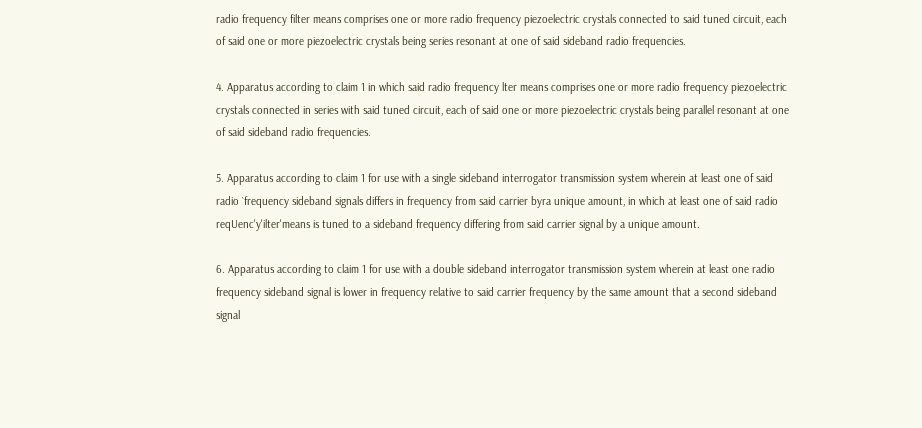radio frequency filter means comprises one or more radio frequency piezoelectric crystals connected to said tuned circuit, each of said one or more piezoelectric crystals being series resonant at one of said sideband radio frequencies.

4. Apparatus according to claim 1 in which said radio frequency lter means comprises one or more radio frequency piezoelectric crystals connected in series with said tuned circuit, each of said one or more piezoelectric crystals being parallel resonant at one of said sideband radio frequencies.

5. Apparatus according to claim 1 for use with a single sideband interrogator transmission system wherein at least one of said radio `frequency sideband signals differs in frequency from said carrier byra unique amount, in which at least one of said radio reqUenc'y'ilter'means is tuned to a sideband frequency differing from said carrier signal by a unique amount.

6. Apparatus according to claim 1 for use with a double sideband interrogator transmission system wherein at least one radio frequency sideband signal is lower in frequency relative to said carrier frequency by the same amount that a second sideband signal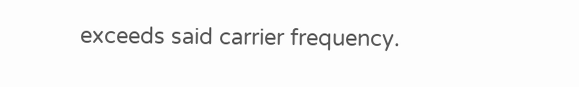exceeds said carrier frequency.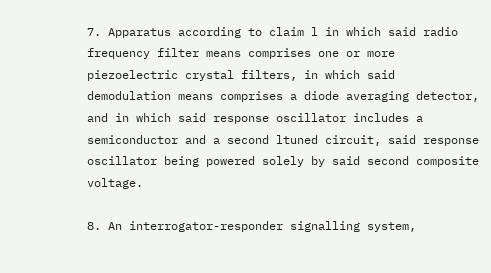7. Apparatus according to claim l in which said radio frequency filter means comprises one or more piezoelectric crystal filters, in which said demodulation means comprises a diode averaging detector, and in which said response oscillator includes a semiconductor and a second ltuned circuit, said response oscillator being powered solely by said second composite voltage.

8. An interrogator-responder signalling system,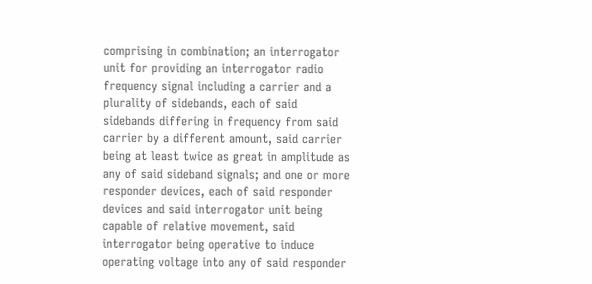comprising in combination; an interrogator unit for providing an interrogator radio frequency signal including a carrier and a plurality of sidebands, each of said sidebands differing in frequency from said carrier by a different amount, said carrier being at least twice as great in amplitude as any of said sideband signals; and one or more responder devices, each of said responder devices and said interrogator unit being capable of relative movement, said interrogator being operative to induce operating voltage into any of said responder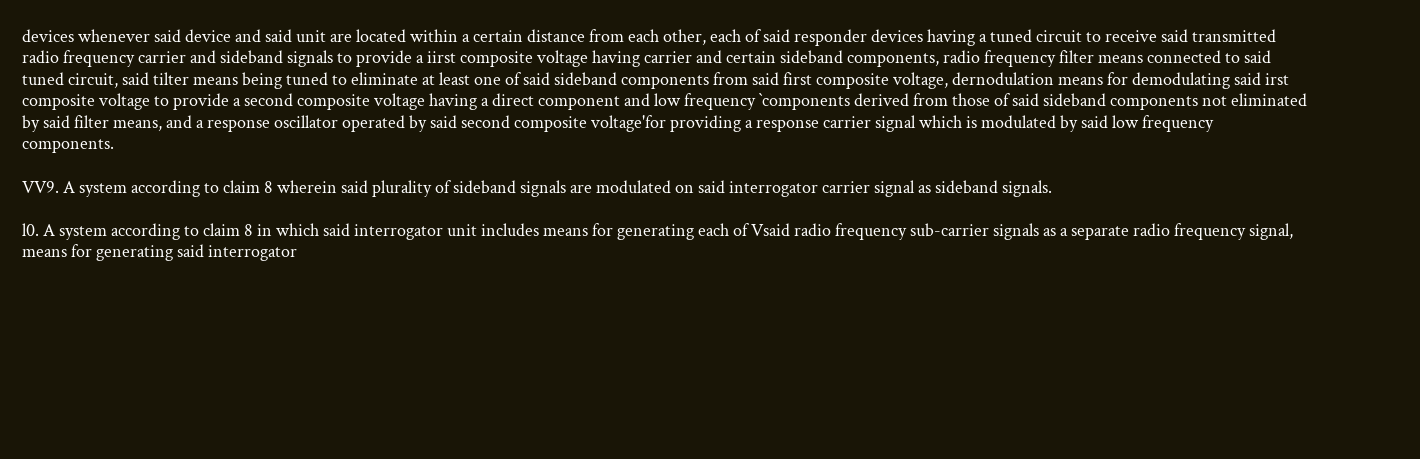devices whenever said device and said unit are located within a certain distance from each other, each of said responder devices having a tuned circuit to receive said transmitted radio frequency carrier and sideband signals to provide a iirst composite voltage having carrier and certain sideband components, radio frequency filter means connected to said tuned circuit, said tilter means being tuned to eliminate at least one of said sideband components from said first composite voltage, dernodulation means for demodulating said irst composite voltage to provide a second composite voltage having a direct component and low frequency `components derived from those of said sideband components not eliminated by said filter means, and a response oscillator operated by said second composite voltage'for providing a response carrier signal which is modulated by said low frequency components.

VV9. A system according to claim 8 wherein said plurality of sideband signals are modulated on said interrogator carrier signal as sideband signals.

l0. A system according to claim 8 in which said interrogator unit includes means for generating each of Vsaid radio frequency sub-carrier signals as a separate radio frequency signal, means for generating said interrogator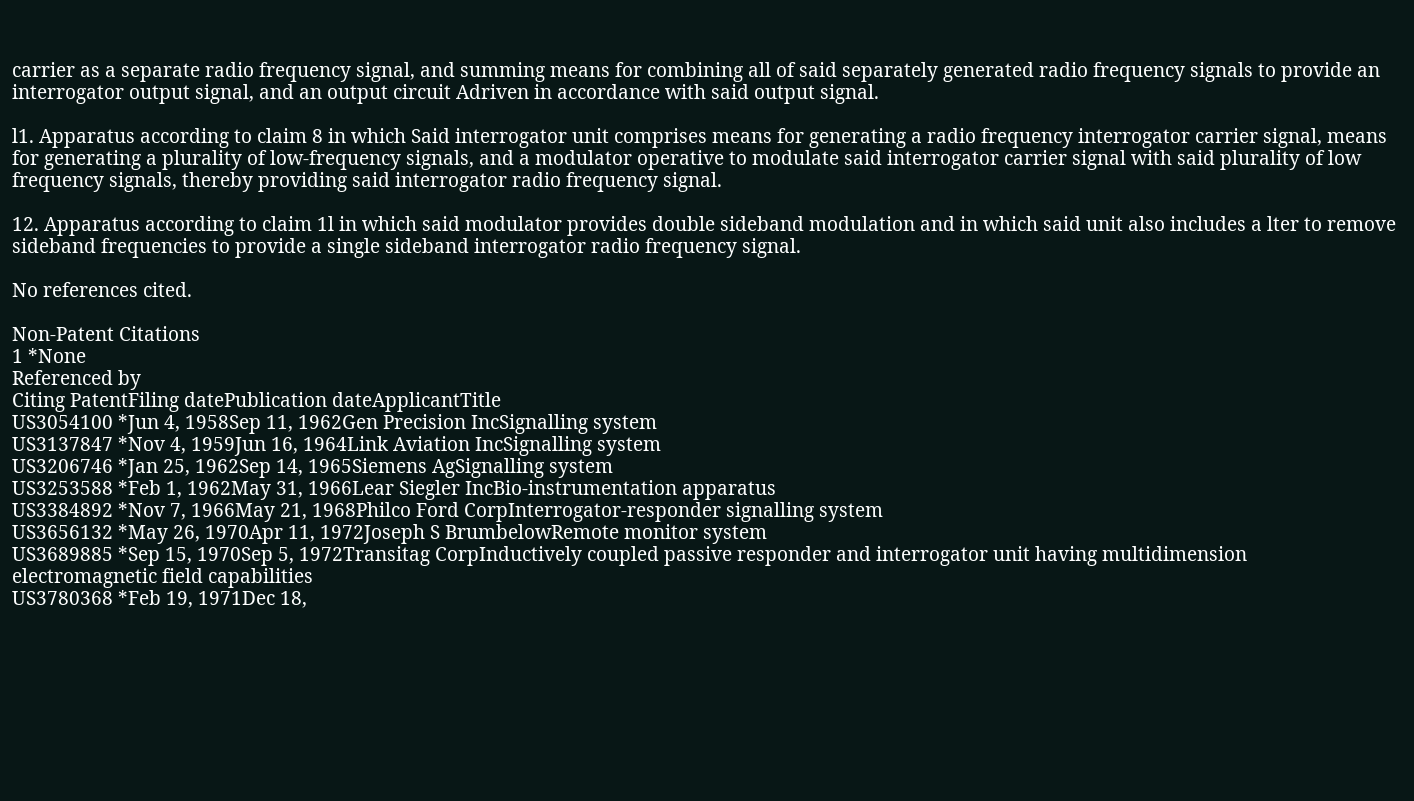carrier as a separate radio frequency signal, and summing means for combining all of said separately generated radio frequency signals to provide an interrogator output signal, and an output circuit Adriven in accordance with said output signal.

l1. Apparatus according to claim 8 in which Said interrogator unit comprises means for generating a radio frequency interrogator carrier signal, means for generating a plurality of low-frequency signals, and a modulator operative to modulate said interrogator carrier signal with said plurality of low frequency signals, thereby providing said interrogator radio frequency signal.

12. Apparatus according to claim 1l in which said modulator provides double sideband modulation and in which said unit also includes a lter to remove sideband frequencies to provide a single sideband interrogator radio frequency signal.

No references cited.

Non-Patent Citations
1 *None
Referenced by
Citing PatentFiling datePublication dateApplicantTitle
US3054100 *Jun 4, 1958Sep 11, 1962Gen Precision IncSignalling system
US3137847 *Nov 4, 1959Jun 16, 1964Link Aviation IncSignalling system
US3206746 *Jan 25, 1962Sep 14, 1965Siemens AgSignalling system
US3253588 *Feb 1, 1962May 31, 1966Lear Siegler IncBio-instrumentation apparatus
US3384892 *Nov 7, 1966May 21, 1968Philco Ford CorpInterrogator-responder signalling system
US3656132 *May 26, 1970Apr 11, 1972Joseph S BrumbelowRemote monitor system
US3689885 *Sep 15, 1970Sep 5, 1972Transitag CorpInductively coupled passive responder and interrogator unit having multidimension electromagnetic field capabilities
US3780368 *Feb 19, 1971Dec 18,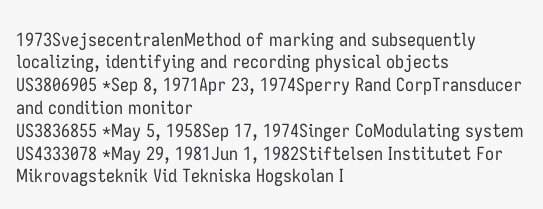1973SvejsecentralenMethod of marking and subsequently localizing, identifying and recording physical objects
US3806905 *Sep 8, 1971Apr 23, 1974Sperry Rand CorpTransducer and condition monitor
US3836855 *May 5, 1958Sep 17, 1974Singer CoModulating system
US4333078 *May 29, 1981Jun 1, 1982Stiftelsen Institutet For Mikrovagsteknik Vid Tekniska Hogskolan I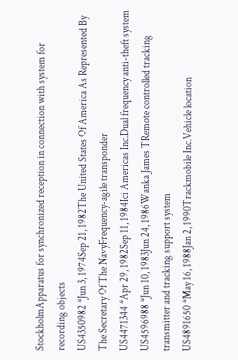StockholmApparatus for synchronized reception in connection with system for recording objects
US4350982 *Jun 3, 1974Sep 21, 1982The United States Of America As Represented By The Secretary Of The NavyFrequency-agile transponder
US4471344 *Apr 29, 1982Sep 11, 1984Ici Americas Inc.Dual frequency anti-theft system
US4596988 *Jun 10, 1983Jun 24, 1986Wanka James TRemote controlled tracking transmitter and tracking support system
US4891650 *May 16, 1988Jan 2, 1990Trackmobile Inc.Vehicle location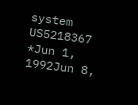system
US5218367 *Jun 1, 1992Jun 8,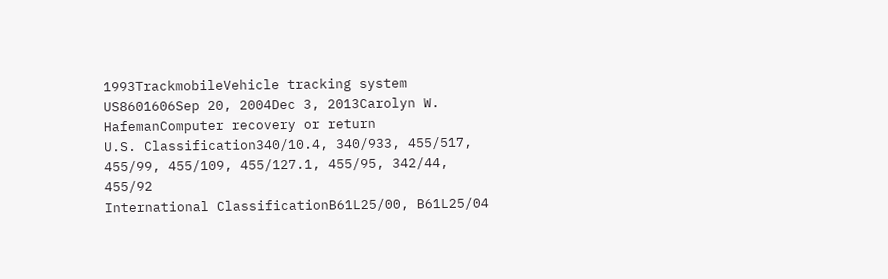1993TrackmobileVehicle tracking system
US8601606Sep 20, 2004Dec 3, 2013Carolyn W. HafemanComputer recovery or return
U.S. Classification340/10.4, 340/933, 455/517, 455/99, 455/109, 455/127.1, 455/95, 342/44, 455/92
International ClassificationB61L25/00, B61L25/04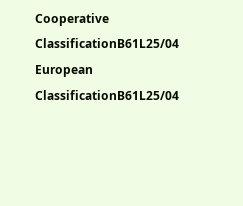Cooperative ClassificationB61L25/04
European ClassificationB61L25/04